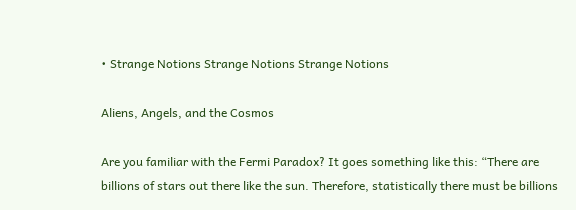• Strange Notions Strange Notions Strange Notions

Aliens, Angels, and the Cosmos

Are you familiar with the Fermi Paradox? It goes something like this: “There are billions of stars out there like the sun. Therefore, statistically there must be billions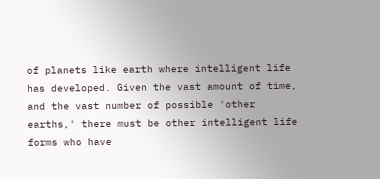of planets like earth where intelligent life has developed. Given the vast amount of time, and the vast number of possible 'other earths,' there must be other intelligent life forms who have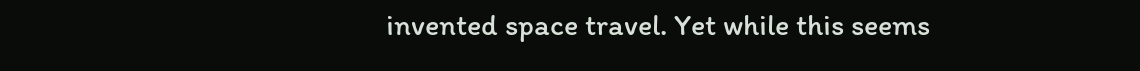invented space travel. Yet while this seems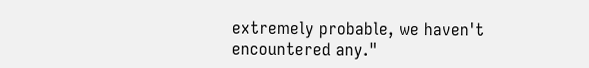extremely probable, we haven't encountered any."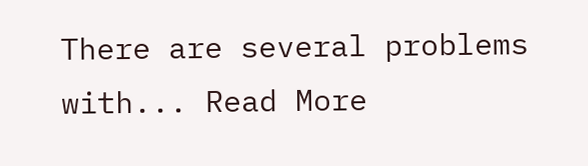There are several problems with... Read More